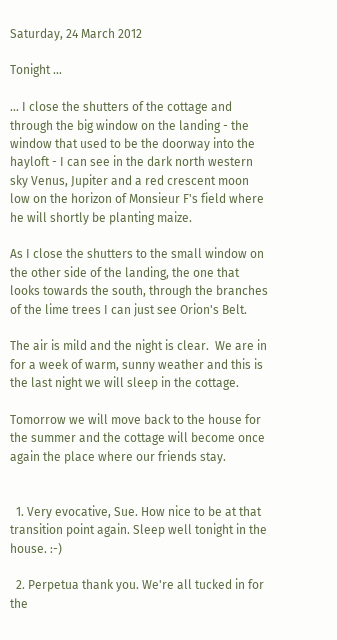Saturday, 24 March 2012

Tonight ...

... I close the shutters of the cottage and through the big window on the landing - the window that used to be the doorway into the hayloft - I can see in the dark north western sky Venus, Jupiter and a red crescent moon low on the horizon of Monsieur F's field where he will shortly be planting maize.

As I close the shutters to the small window on the other side of the landing, the one that looks towards the south, through the branches of the lime trees I can just see Orion's Belt.

The air is mild and the night is clear.  We are in for a week of warm, sunny weather and this is the last night we will sleep in the cottage.

Tomorrow we will move back to the house for the summer and the cottage will become once again the place where our friends stay.


  1. Very evocative, Sue. How nice to be at that transition point again. Sleep well tonight in the house. :-)

  2. Perpetua thank you. We're all tucked in for the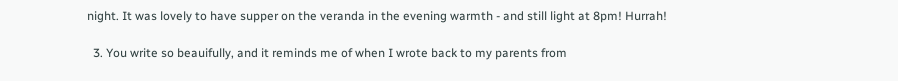night. It was lovely to have supper on the veranda in the evening warmth - and still light at 8pm! Hurrah!

  3. You write so beauifully, and it reminds me of when I wrote back to my parents from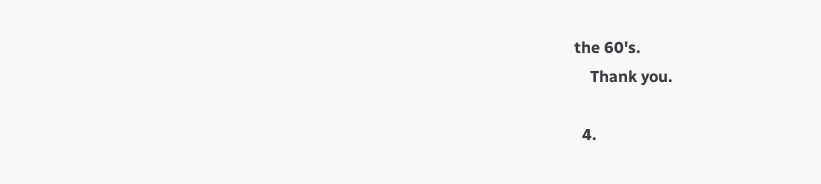the 60's.
    Thank you.

  4.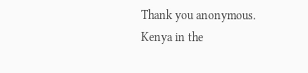Thank you anonymous. Kenya in the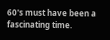60's must have been a fascinating time.